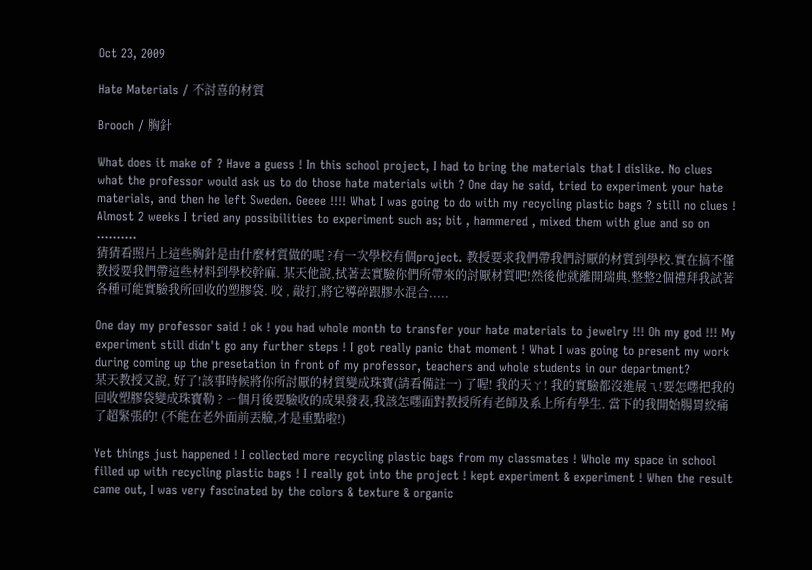Oct 23, 2009

Hate Materials / 不討喜的材質

Brooch / 胸針

What does it make of ? Have a guess ! In this school project, I had to bring the materials that I dislike. No clues what the professor would ask us to do those hate materials with ? One day he said, tried to experiment your hate materials, and then he left Sweden. Geeee !!!! What I was going to do with my recycling plastic bags ? still no clues ! Almost 2 weeks I tried any possibilities to experiment such as; bit , hammered , mixed them with glue and so on ..........
猜猜看照片上這些胸針是由什麼材質做的呢 ?有一次學校有個project. 教授要求我們帶我們討厭的材質到學校.實在搞不懂教授要我們帶這些材料到學校幹麻. 某天他說,拭著去實驗你們所帶來的討厭材質吧!然後他就離開瑞典.整整2個禮拜我試著各種可能實驗我所回收的塑膠袋. 咬 , 敲打,將它導碎跟膠水混合.....

One day my professor said ! ok ! you had whole month to transfer your hate materials to jewelry !!! Oh my god !!! My experiment still didn't go any further steps ! I got really panic that moment ! What I was going to present my work during coming up the presetation in front of my professor, teachers and whole students in our department?
某天教授又說, 好了!該事時候將你所討厭的材質變成珠寶(請看備註一) 了喔! 我的天ㄚ! 我的實驗都沒進展ㄟ!要怎嚜把我的回收塑膠袋變成珠寶勒 ? ㄧ個月後要驗收的成果發表,我該怎嚜面對教授所有老師及系上所有學生. 當下的我開始腸胃絞痛了超緊張的! (不能在老外面前丟臉,才是重點啦!)

Yet things just happened ! I collected more recycling plastic bags from my classmates ! Whole my space in school filled up with recycling plastic bags ! I really got into the project ! kept experiment & experiment ! When the result came out, I was very fascinated by the colors & texture & organic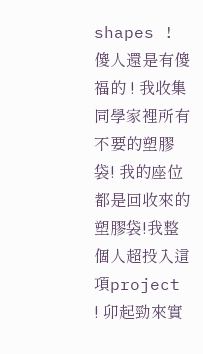shapes !
傻人還是有傻福的 ! 我收集同學家裡所有不要的塑膠袋! 我的座位都是回收來的塑膠袋!我整個人超投入這項project ! 卯起勁來實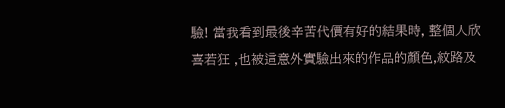驗! 當我看到最後辛苦代價有好的結果時, 整個人欣喜若狂 ,也被這意外實驗出來的作品的顏色,紋路及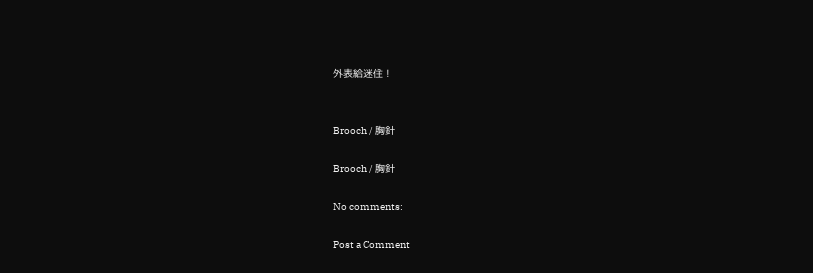外表給迷住 !


Brooch / 胸針

Brooch / 胸針

No comments:

Post a Comment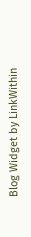Blog Widget by LinkWithin